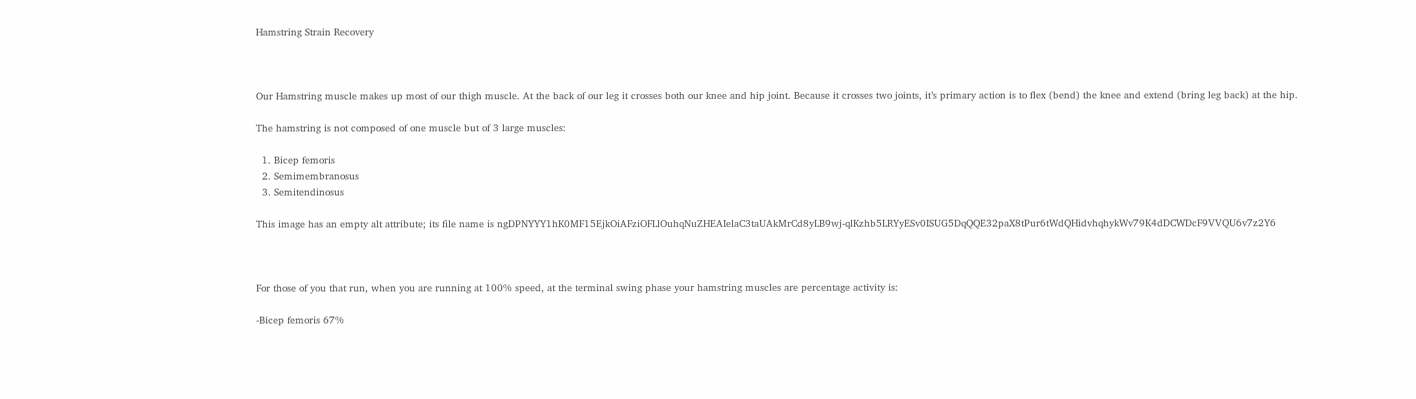Hamstring Strain Recovery



Our Hamstring muscle makes up most of our thigh muscle. At the back of our leg it crosses both our knee and hip joint. Because it crosses two joints, it’s primary action is to flex (bend) the knee and extend (bring leg back) at the hip.

The hamstring is not composed of one muscle but of 3 large muscles:

  1. Bicep femoris
  2. Semimembranosus
  3. Semitendinosus

This image has an empty alt attribute; its file name is ngDPNYYY1hK0MF15EjkOiAFziOFLlOuhqNuZHEAIelaC3taUAkMrCd8yLB9wj-qlKzhb5LRYyESv0ISUG5DqQQE32paX8tPur6tWdQHidvhqhykWv79K4dDCWDcF9VVQU6v7z2Y6



For those of you that run, when you are running at 100% speed, at the terminal swing phase your hamstring muscles are percentage activity is:

-Bicep femoris 67%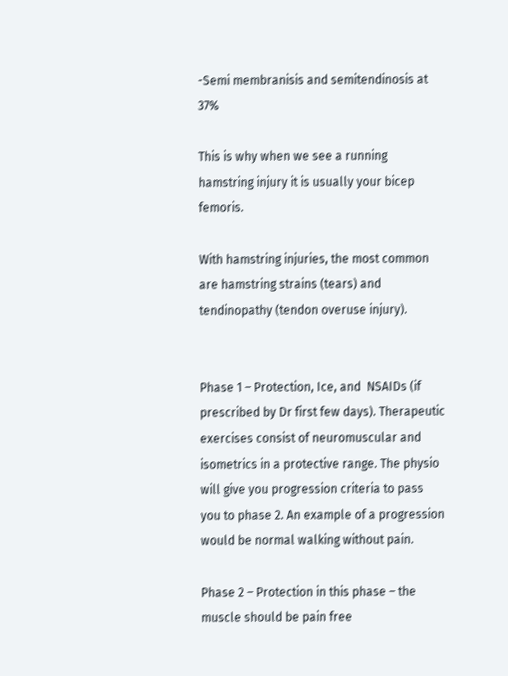-Semi membranisis and semitendinosis at 37%

This is why when we see a running hamstring injury it is usually your bicep femoris.

With hamstring injuries, the most common are hamstring strains (tears) and tendinopathy (tendon overuse injury).


Phase 1 – Protection, Ice, and  NSAIDs (if prescribed by Dr first few days). Therapeutic exercises consist of neuromuscular and isometrics in a protective range. The physio will give you progression criteria to pass you to phase 2. An example of a progression would be normal walking without pain.

Phase 2 – Protection in this phase – the muscle should be pain free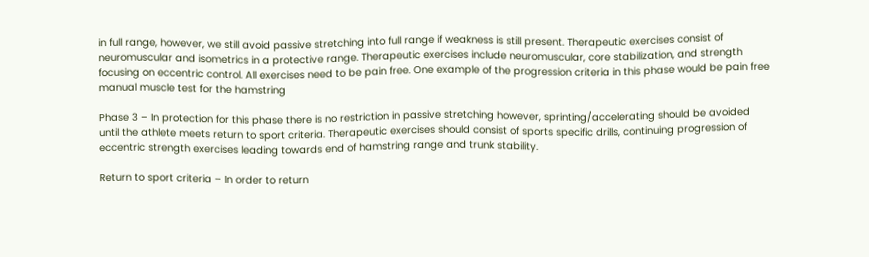in full range, however, we still avoid passive stretching into full range if weakness is still present. Therapeutic exercises consist of neuromuscular and isometrics in a protective range. Therapeutic exercises include neuromuscular, core stabilization, and strength focusing on eccentric control. All exercises need to be pain free. One example of the progression criteria in this phase would be pain free manual muscle test for the hamstring

Phase 3 – In protection for this phase there is no restriction in passive stretching however, sprinting/accelerating should be avoided until the athlete meets return to sport criteria. Therapeutic exercises should consist of sports specific drills, continuing progression of eccentric strength exercises leading towards end of hamstring range and trunk stability.

Return to sport criteria – In order to return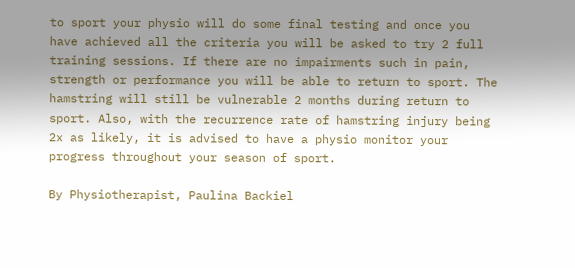to sport your physio will do some final testing and once you have achieved all the criteria you will be asked to try 2 full training sessions. If there are no impairments such in pain, strength or performance you will be able to return to sport. The hamstring will still be vulnerable 2 months during return to sport. Also, with the recurrence rate of hamstring injury being 2x as likely, it is advised to have a physio monitor your progress throughout your season of sport.

By Physiotherapist, Paulina Backiel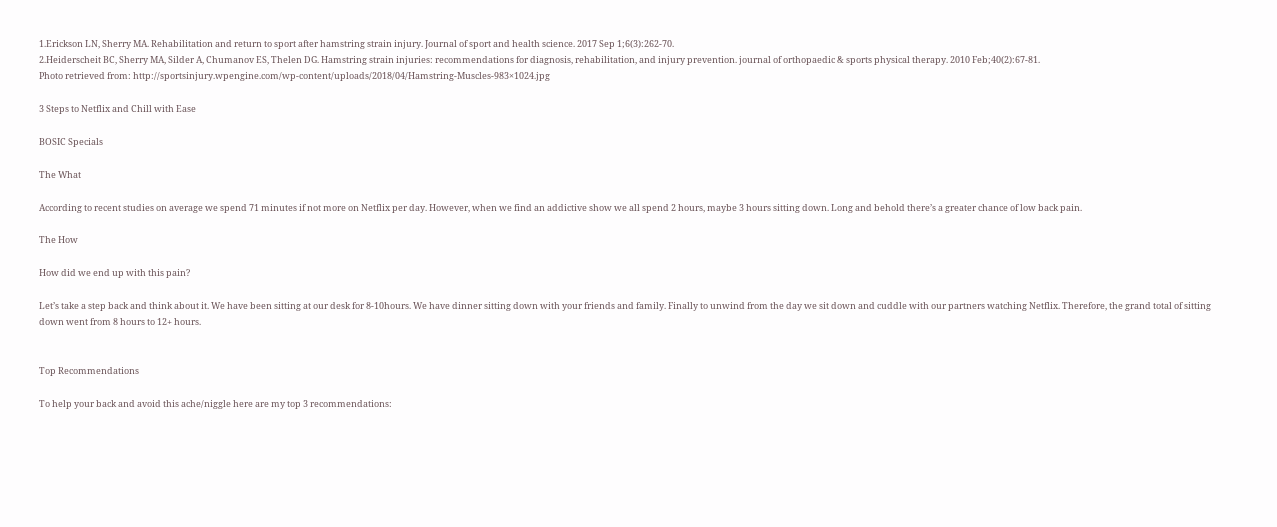1.Erickson LN, Sherry MA. Rehabilitation and return to sport after hamstring strain injury. Journal of sport and health science. 2017 Sep 1;6(3):262-70.
2.Heiderscheit BC, Sherry MA, Silder A, Chumanov ES, Thelen DG. Hamstring strain injuries: recommendations for diagnosis, rehabilitation, and injury prevention. journal of orthopaedic & sports physical therapy. 2010 Feb;40(2):67-81.
Photo retrieved from: http://sportsinjury.wpengine.com/wp-content/uploads/2018/04/Hamstring-Muscles-983×1024.jpg

3 Steps to Netflix and Chill with Ease

BOSIC Specials

The What

According to recent studies on average we spend 71 minutes if not more on Netflix per day. However, when we find an addictive show we all spend 2 hours, maybe 3 hours sitting down. Long and behold there’s a greater chance of low back pain.

The How

How did we end up with this pain?

Let’s take a step back and think about it. We have been sitting at our desk for 8-10hours. We have dinner sitting down with your friends and family. Finally to unwind from the day we sit down and cuddle with our partners watching Netflix. Therefore, the grand total of sitting down went from 8 hours to 12+ hours.


Top Recommendations

To help your back and avoid this ache/niggle here are my top 3 recommendations: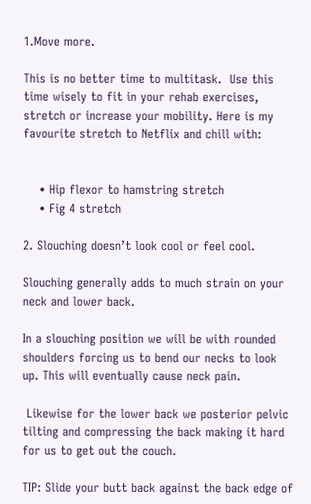1.Move more.

This is no better time to multitask.  Use this time wisely to fit in your rehab exercises, stretch or increase your mobility. Here is my favourite stretch to Netflix and chill with:


    • Hip flexor to hamstring stretch
    • Fig 4 stretch

2. Slouching doesn’t look cool or feel cool.

Slouching generally adds to much strain on your neck and lower back.

In a slouching position we will be with rounded shoulders forcing us to bend our necks to look up. This will eventually cause neck pain.

 Likewise for the lower back we posterior pelvic tilting and compressing the back making it hard for us to get out the couch.

TIP: Slide your butt back against the back edge of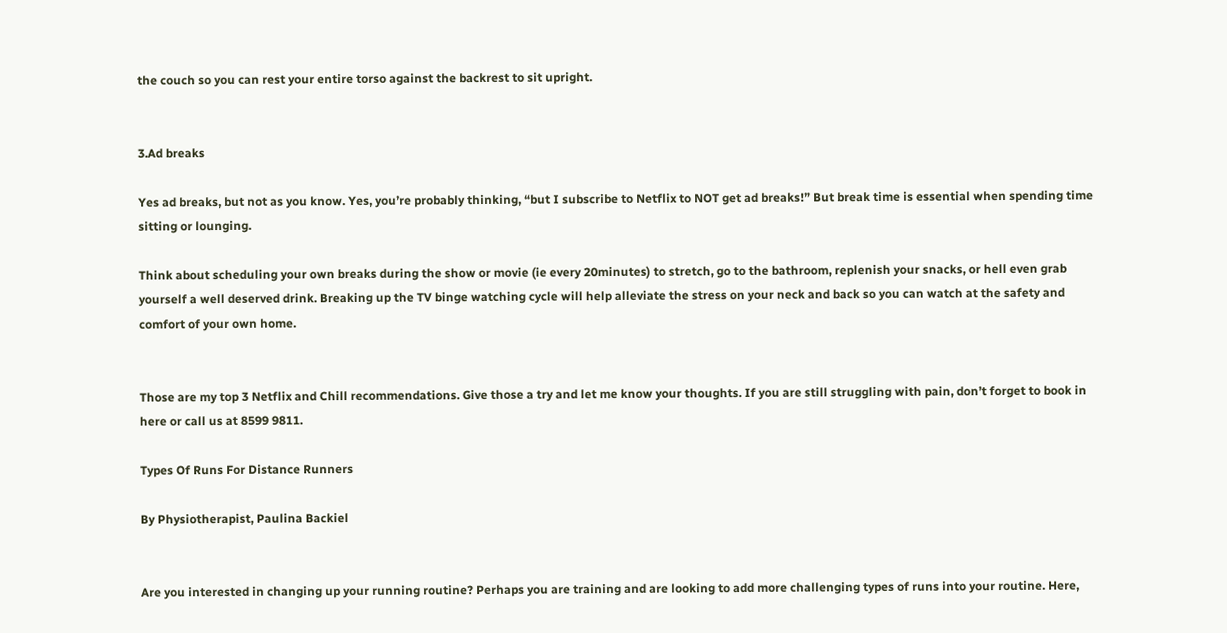the couch so you can rest your entire torso against the backrest to sit upright.


3.Ad breaks

Yes ad breaks, but not as you know. Yes, you’re probably thinking, “but I subscribe to Netflix to NOT get ad breaks!” But break time is essential when spending time sitting or lounging.

Think about scheduling your own breaks during the show or movie (ie every 20minutes) to stretch, go to the bathroom, replenish your snacks, or hell even grab yourself a well deserved drink. Breaking up the TV binge watching cycle will help alleviate the stress on your neck and back so you can watch at the safety and comfort of your own home.


Those are my top 3 Netflix and Chill recommendations. Give those a try and let me know your thoughts. If you are still struggling with pain, don’t forget to book in here or call us at 8599 9811.

Types Of Runs For Distance Runners

By Physiotherapist, Paulina Backiel


Are you interested in changing up your running routine? Perhaps you are training and are looking to add more challenging types of runs into your routine. Here,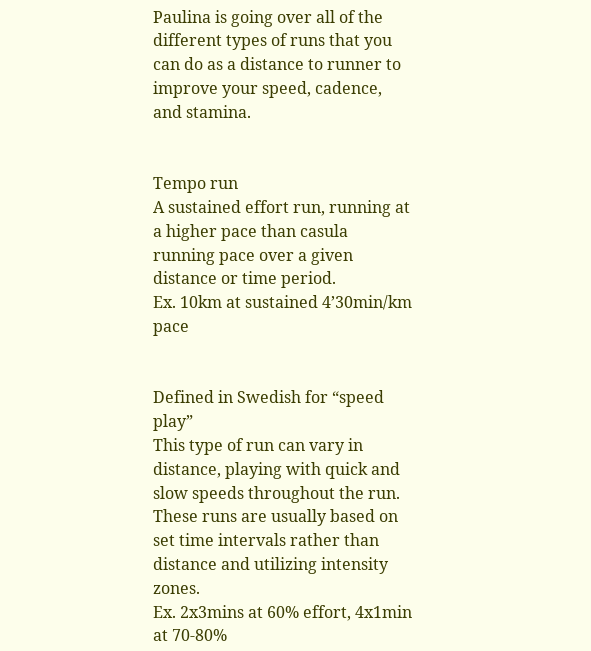Paulina is going over all of the different types of runs that you can do as a distance to runner to improve your speed, cadence, and stamina.


Tempo run
A sustained effort run, running at a higher pace than casula running pace over a given distance or time period.
Ex. 10km at sustained 4’30min/km pace


Defined in Swedish for “speed play”
This type of run can vary in distance, playing with quick and slow speeds throughout the run. These runs are usually based on set time intervals rather than distance and utilizing intensity zones.
Ex. 2x3mins at 60% effort, 4x1min at 70-80%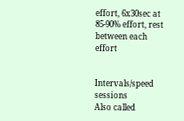effort, 6x30sec at 85-90% effort, rest between each effort


Intervals/speed sessions
Also called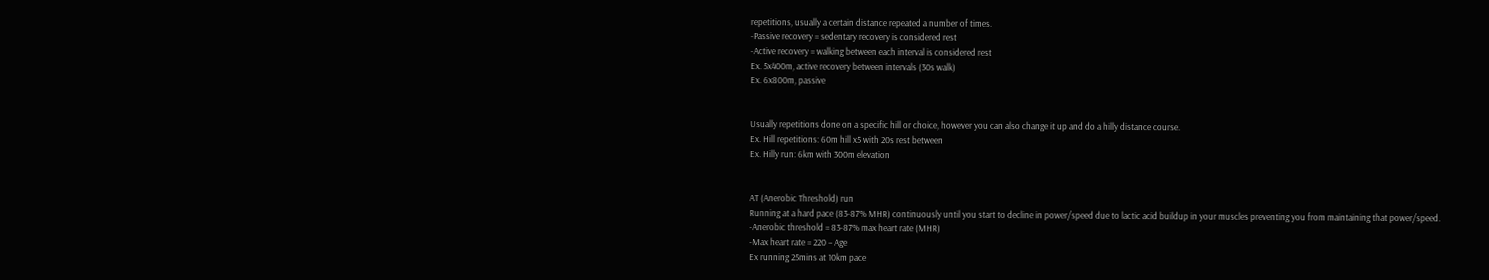repetitions, usually a certain distance repeated a number of times.
-Passive recovery = sedentary recovery is considered rest
-Active recovery = walking between each interval is considered rest
Ex. 5x400m, active recovery between intervals (30s walk)
Ex. 6x800m, passive


Usually repetitions done on a specific hill or choice, however you can also change it up and do a hilly distance course.
Ex. Hill repetitions: 60m hill x5 with 20s rest between
Ex. Hilly run: 6km with 300m elevation


AT (Anerobic Threshold) run
Running at a hard pace (83-87% MHR) continuously until you start to decline in power/speed due to lactic acid buildup in your muscles preventing you from maintaining that power/speed.
-Anerobic threshold = 83-87% max heart rate (MHR)
-Max heart rate = 220 – Age
Ex running 25mins at 10km pace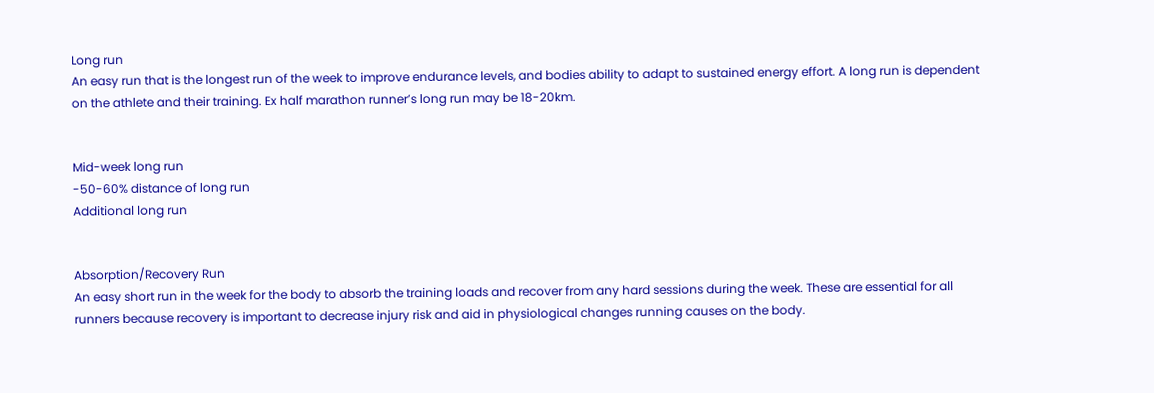Long run
An easy run that is the longest run of the week to improve endurance levels, and bodies ability to adapt to sustained energy effort. A long run is dependent on the athlete and their training. Ex half marathon runner’s long run may be 18-20km.


Mid-week long run
-50-60% distance of long run
Additional long run


Absorption/Recovery Run
An easy short run in the week for the body to absorb the training loads and recover from any hard sessions during the week. These are essential for all runners because recovery is important to decrease injury risk and aid in physiological changes running causes on the body.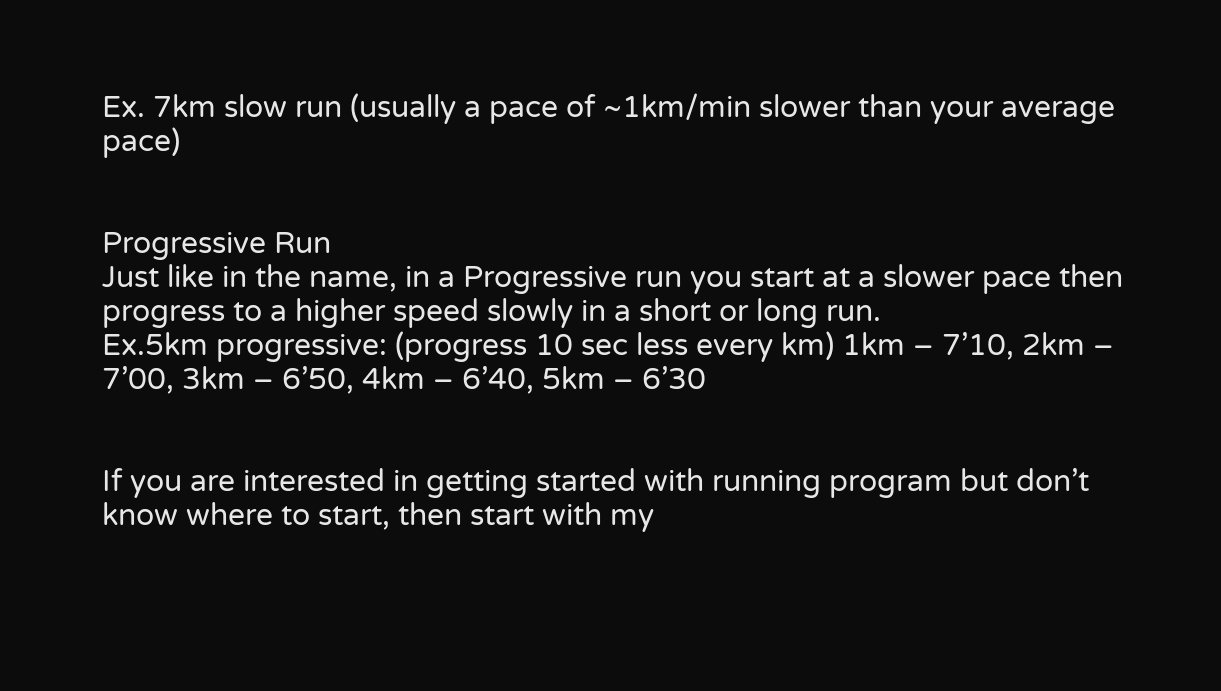Ex. 7km slow run (usually a pace of ~1km/min slower than your average pace)


Progressive Run
Just like in the name, in a Progressive run you start at a slower pace then progress to a higher speed slowly in a short or long run.
Ex.5km progressive: (progress 10 sec less every km) 1km – 7’10, 2km – 7’00, 3km – 6’50, 4km – 6’40, 5km – 6’30


If you are interested in getting started with running program but don’t know where to start, then start with my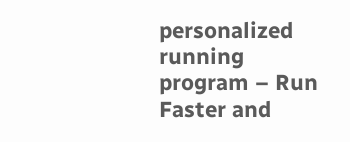personalized running program – Run Faster and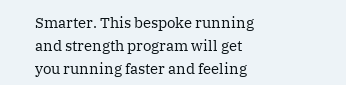Smarter. This bespoke running and strength program will get you running faster and feeling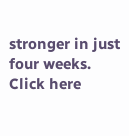stronger in just four weeks. Click here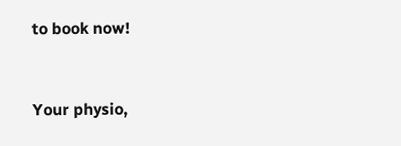to book now!


Your physio,